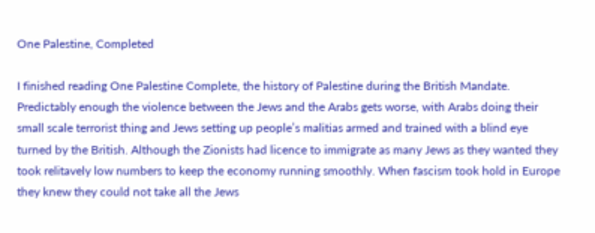One Palestine, Completed

I finished reading One Palestine Complete, the history of Palestine during the British Mandate. Predictably enough the violence between the Jews and the Arabs gets worse, with Arabs doing their small scale terrorist thing and Jews setting up people’s malitias armed and trained with a blind eye turned by the British. Although the Zionists had licence to immigrate as many Jews as they wanted they took relitavely low numbers to keep the economy running smoothly. When fascism took hold in Europe they knew they could not take all the Jews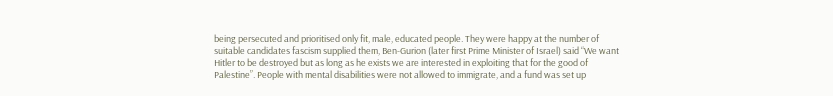being persecuted and prioritised only fit, male, educated people. They were happy at the number of suitable candidates fascism supplied them, Ben-Gurion (later first Prime Minister of Israel) said “We want Hitler to be destroyed but as long as he exists we are interested in exploiting that for the good of Palestine”. People with mental disabilities were not allowed to immigrate, and a fund was set up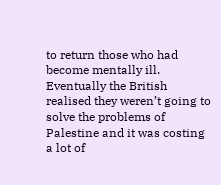to return those who had become mentally ill. Eventually the British realised they weren’t going to solve the problems of Palestine and it was costing a lot of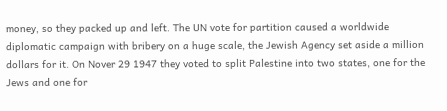money, so they packed up and left. The UN vote for partition caused a worldwide diplomatic campaign with bribery on a huge scale, the Jewish Agency set aside a million dollars for it. On Nover 29 1947 they voted to split Palestine into two states, one for the Jews and one for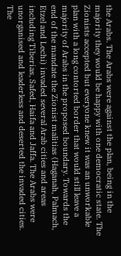the Arabs. The Arabs were against the plan, being in the majority they would be happy with one democratic state. The Zionists accepted but everyone knew it was an unworkable plan with a long contorted border that would still leave a majority of Arabs in the proposed boundary. Towards the end of the mandate the Zionist malitias (Haganah, Palmach, Etzel and Lechi) invaded several Arab cities and areas including Tiberias, Safed, Haifa and Jaffa. The Arabs were unorganised and leaderless and deserted the invaded cities. The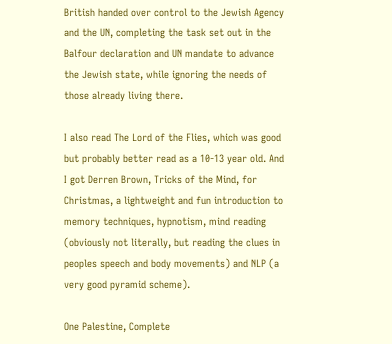British handed over control to the Jewish Agency and the UN, completing the task set out in the Balfour declaration and UN mandate to advance the Jewish state, while ignoring the needs of those already living there.

I also read The Lord of the Flies, which was good but probably better read as a 10-13 year old. And I got Derren Brown, Tricks of the Mind, for Christmas, a lightweight and fun introduction to memory techniques, hypnotism, mind reading (obviously not literally, but reading the clues in peoples speech and body movements) and NLP (a very good pyramid scheme).

One Palestine, Complete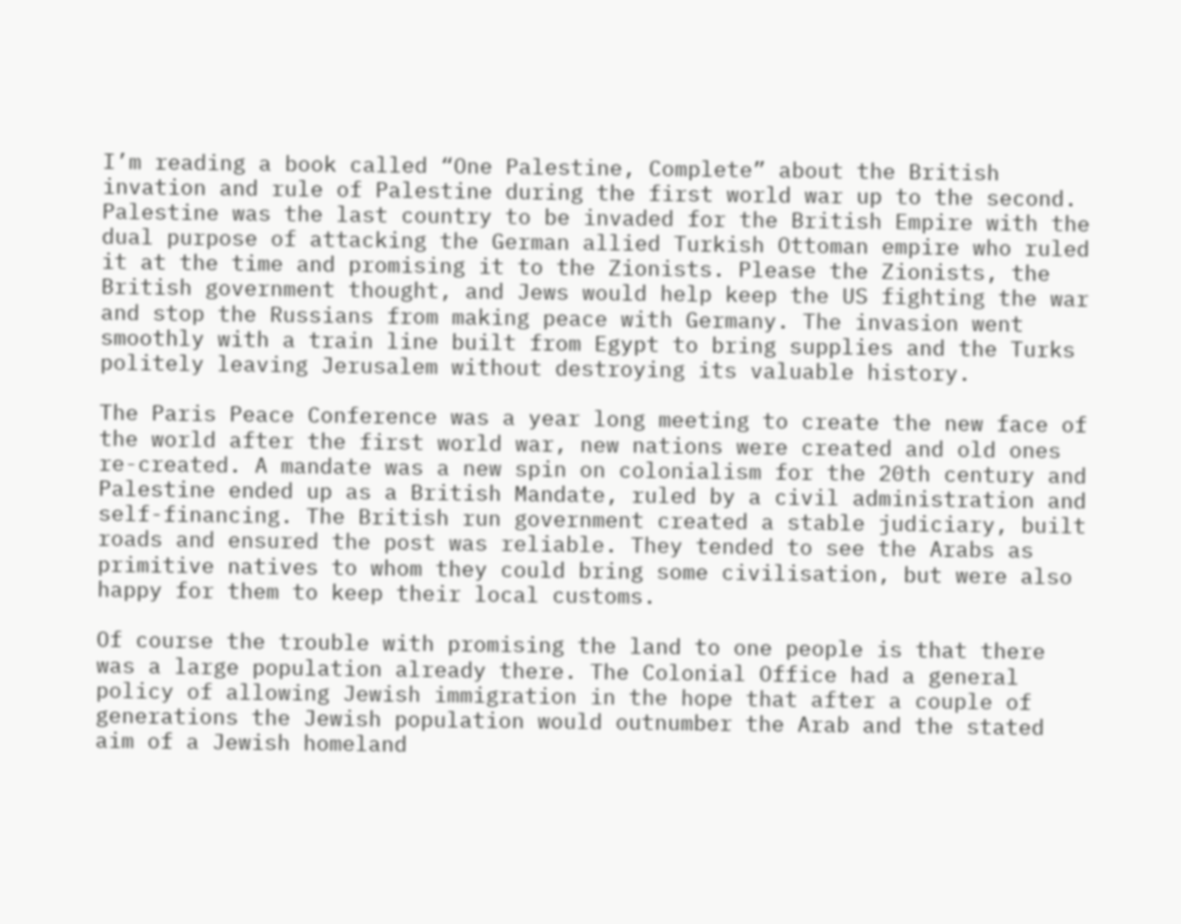I’m reading a book called “One Palestine, Complete” about the British invation and rule of Palestine during the first world war up to the second. Palestine was the last country to be invaded for the British Empire with the dual purpose of attacking the German allied Turkish Ottoman empire who ruled it at the time and promising it to the Zionists. Please the Zionists, the British government thought, and Jews would help keep the US fighting the war and stop the Russians from making peace with Germany. The invasion went smoothly with a train line built from Egypt to bring supplies and the Turks politely leaving Jerusalem without destroying its valuable history.

The Paris Peace Conference was a year long meeting to create the new face of the world after the first world war, new nations were created and old ones re-created. A mandate was a new spin on colonialism for the 20th century and Palestine ended up as a British Mandate, ruled by a civil administration and self-financing. The British run government created a stable judiciary, built roads and ensured the post was reliable. They tended to see the Arabs as primitive natives to whom they could bring some civilisation, but were also happy for them to keep their local customs.

Of course the trouble with promising the land to one people is that there was a large population already there. The Colonial Office had a general policy of allowing Jewish immigration in the hope that after a couple of generations the Jewish population would outnumber the Arab and the stated aim of a Jewish homeland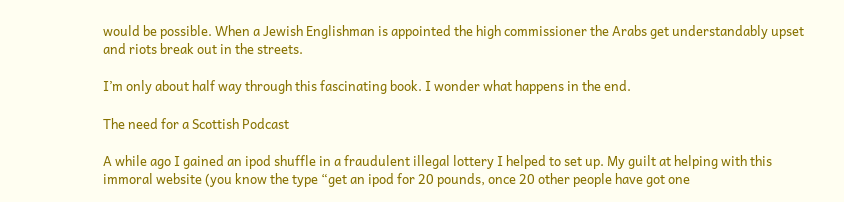would be possible. When a Jewish Englishman is appointed the high commissioner the Arabs get understandably upset and riots break out in the streets.

I’m only about half way through this fascinating book. I wonder what happens in the end.

The need for a Scottish Podcast

A while ago I gained an ipod shuffle in a fraudulent illegal lottery I helped to set up. My guilt at helping with this immoral website (you know the type “get an ipod for 20 pounds, once 20 other people have got one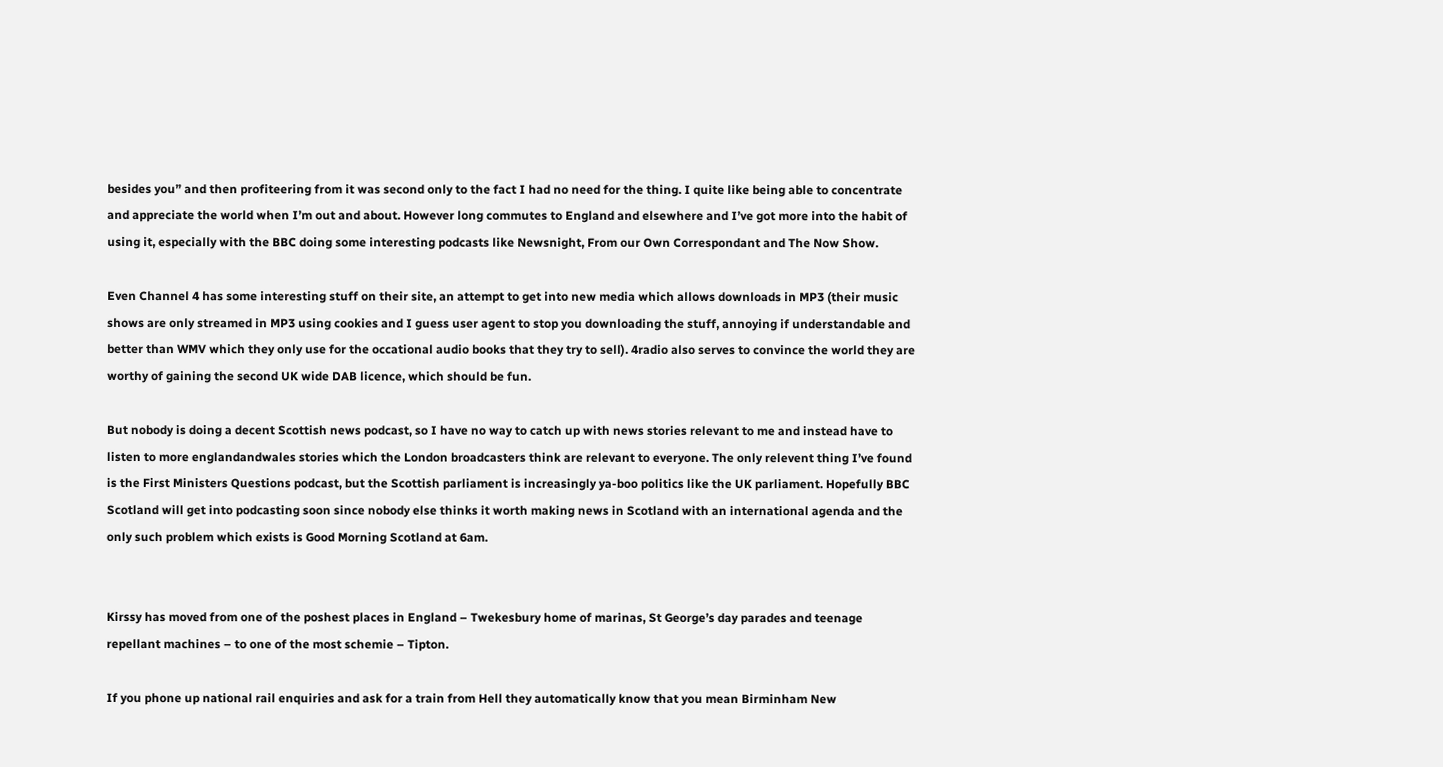besides you” and then profiteering from it was second only to the fact I had no need for the thing. I quite like being able to concentrate and appreciate the world when I’m out and about. However long commutes to England and elsewhere and I’ve got more into the habit of using it, especially with the BBC doing some interesting podcasts like Newsnight, From our Own Correspondant and The Now Show.

Even Channel 4 has some interesting stuff on their site, an attempt to get into new media which allows downloads in MP3 (their music shows are only streamed in MP3 using cookies and I guess user agent to stop you downloading the stuff, annoying if understandable and better than WMV which they only use for the occational audio books that they try to sell). 4radio also serves to convince the world they are worthy of gaining the second UK wide DAB licence, which should be fun.

But nobody is doing a decent Scottish news podcast, so I have no way to catch up with news stories relevant to me and instead have to listen to more englandandwales stories which the London broadcasters think are relevant to everyone. The only relevent thing I’ve found is the First Ministers Questions podcast, but the Scottish parliament is increasingly ya-boo politics like the UK parliament. Hopefully BBC Scotland will get into podcasting soon since nobody else thinks it worth making news in Scotland with an international agenda and the only such problem which exists is Good Morning Scotland at 6am.


Kirssy has moved from one of the poshest places in England – Twekesbury home of marinas, St George’s day parades and teenage repellant machines – to one of the most schemie – Tipton.

If you phone up national rail enquiries and ask for a train from Hell they automatically know that you mean Birminham New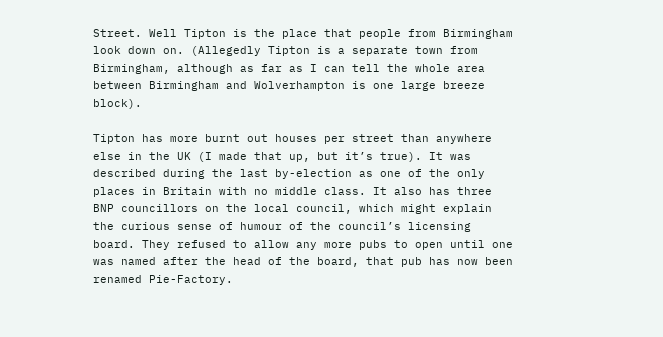Street. Well Tipton is the place that people from Birmingham look down on. (Allegedly Tipton is a separate town from Birmingham, although as far as I can tell the whole area between Birmingham and Wolverhampton is one large breeze block).

Tipton has more burnt out houses per street than anywhere else in the UK (I made that up, but it’s true). It was described during the last by-election as one of the only places in Britain with no middle class. It also has three BNP councillors on the local council, which might explain the curious sense of humour of the council’s licensing board. They refused to allow any more pubs to open until one was named after the head of the board, that pub has now been renamed Pie-Factory.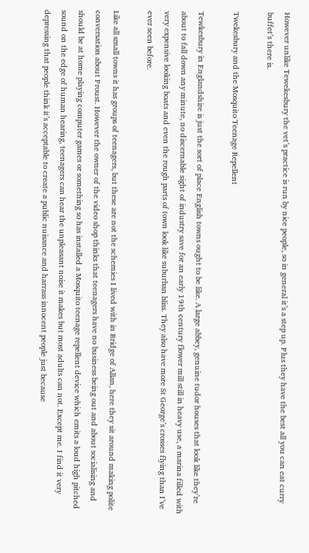However unlike Tewekesbury the vet’s practice is run by nice people, so in general it’s a step up. Plus they have the best all you can eat curry buffet’s there is.

Twekesbury and the Mosquito Teenage Repellent

Tewkesbury in Englandshire is just the sort of place English towns ought to be like. A large abbey, genuine tudor houses that look like they’re about to fall down any minute, no discernable sight of industry save for an early 19th century flower mill still in heavy use, a marina filled with very expensive looking boats and even the rough parts of town look like suburban bliss. They also have more St George’s crosses flying than I’ve ever seen before.

Like all small towns it has groups of teenagers, but these are not the schemies I lived with in Bridge of Allan, here they sit around making polite conversation about Proust. However the owner of the video shop thinks that teenagers have no business being out and about socialising and should be at home playing computer games or something so has installed a Mosquito teenage repellent device which emits a loud high pitched sound on the edge of human hearing, teenagers can hear the unpleasant noise it makes but most adults can not. Except me. I find it very depressing that people think it’s acceptable to create a public nuisance and harrass innocent people just because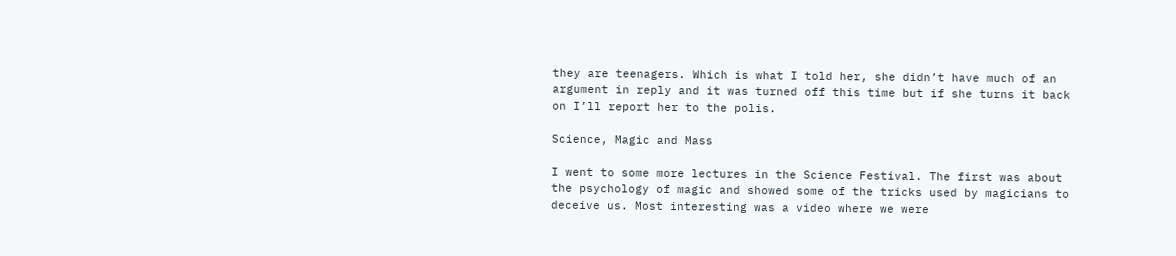they are teenagers. Which is what I told her, she didn’t have much of an argument in reply and it was turned off this time but if she turns it back on I’ll report her to the polis.

Science, Magic and Mass

I went to some more lectures in the Science Festival. The first was about the psychology of magic and showed some of the tricks used by magicians to deceive us. Most interesting was a video where we were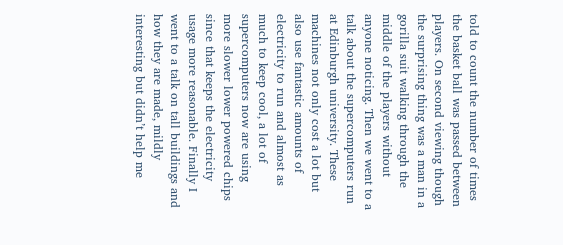told to count the number of times the basket ball was passed between players. On second viewing though the surprising thing was a man in a gorilla suit walking through the middle of the players without anyone noticing. Then we went to a talk about the supercomputers run at Edinburgh university. These machines not only cost a lot but also use fantastic amounts of electricity to run and almost as much to keep cool, a lot of supercomputers now are using more slower lower powered chips since that keeps the electricity usage more reasonable. Finally I went to a talk on tall buildings and how they are made, mildly interesting but didn’t help me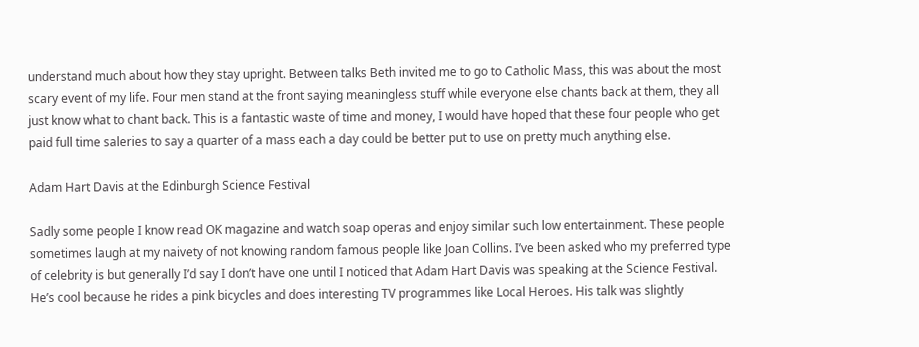understand much about how they stay upright. Between talks Beth invited me to go to Catholic Mass, this was about the most scary event of my life. Four men stand at the front saying meaningless stuff while everyone else chants back at them, they all just know what to chant back. This is a fantastic waste of time and money, I would have hoped that these four people who get paid full time saleries to say a quarter of a mass each a day could be better put to use on pretty much anything else.

Adam Hart Davis at the Edinburgh Science Festival

Sadly some people I know read OK magazine and watch soap operas and enjoy similar such low entertainment. These people sometimes laugh at my naivety of not knowing random famous people like Joan Collins. I’ve been asked who my preferred type of celebrity is but generally I’d say I don’t have one until I noticed that Adam Hart Davis was speaking at the Science Festival. He’s cool because he rides a pink bicycles and does interesting TV programmes like Local Heroes. His talk was slightly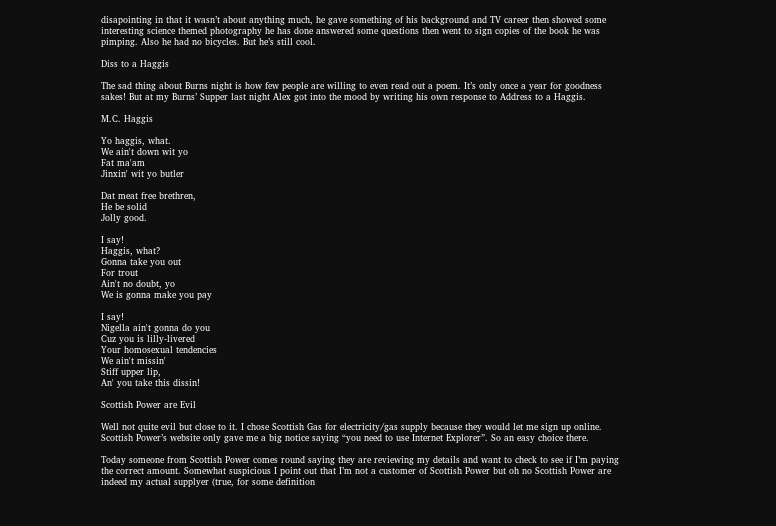disapointing in that it wasn’t about anything much, he gave something of his background and TV career then showed some interesting science themed photography he has done answered some questions then went to sign copies of the book he was pimping. Also he had no bicycles. But he’s still cool.

Diss to a Haggis

The sad thing about Burns night is how few people are willing to even read out a poem. It’s only once a year for goodness sakes! But at my Burns’ Supper last night Alex got into the mood by writing his own response to Address to a Haggis.

M.C. Haggis

Yo haggis, what.
We ain't down wit yo
Fat ma'am
Jinxin' wit yo butler

Dat meat free brethren,
He be solid
Jolly good.

I say!
Haggis, what?
Gonna take you out
For trout
Ain't no doubt, yo
We is gonna make you pay

I say!
Nigella ain't gonna do you
Cuz you is lilly-livered
Your homosexual tendencies
We ain't missin'
Stiff upper lip,
An' you take this dissin!

Scottish Power are Evil

Well not quite evil but close to it. I chose Scottish Gas for electricity/gas supply because they would let me sign up online. Scottish Power’s website only gave me a big notice saying “you need to use Internet Explorer”. So an easy choice there.

Today someone from Scottish Power comes round saying they are reviewing my details and want to check to see if I’m paying the correct amount. Somewhat suspicious I point out that I’m not a customer of Scottish Power but oh no Scottish Power are indeed my actual supplyer (true, for some definition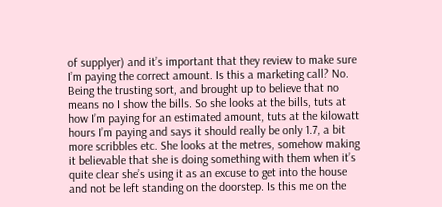of supplyer) and it’s important that they review to make sure I’m paying the correct amount. Is this a marketing call? No. Being the trusting sort, and brought up to believe that no means no I show the bills. So she looks at the bills, tuts at how I’m paying for an estimated amount, tuts at the kilowatt hours I’m paying and says it should really be only 1.7, a bit more scribbles etc. She looks at the metres, somehow making it believable that she is doing something with them when it’s quite clear she’s using it as an excuse to get into the house and not be left standing on the doorstep. Is this me on the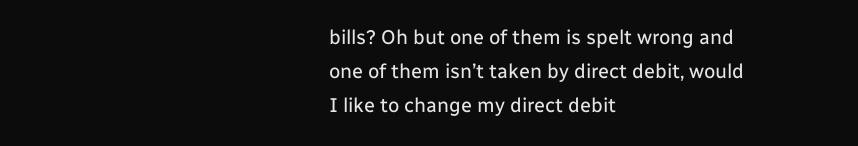bills? Oh but one of them is spelt wrong and one of them isn’t taken by direct debit, would I like to change my direct debit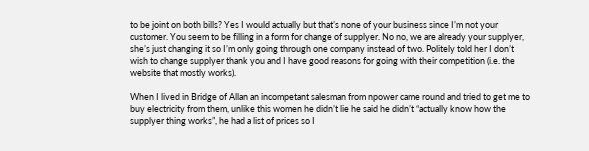to be joint on both bills? Yes I would actually but that’s none of your business since I’m not your customer. You seem to be filling in a form for change of supplyer. No no, we are already your supplyer, she’s just changing it so I’m only going through one company instead of two. Politely told her I don’t wish to change supplyer thank you and I have good reasons for going with their competition (i.e. the website that mostly works).

When I lived in Bridge of Allan an incompetant salesman from npower came round and tried to get me to buy electricity from them, unlike this women he didn’t lie he said he didn’t “actually know how the supplyer thing works”, he had a list of prices so I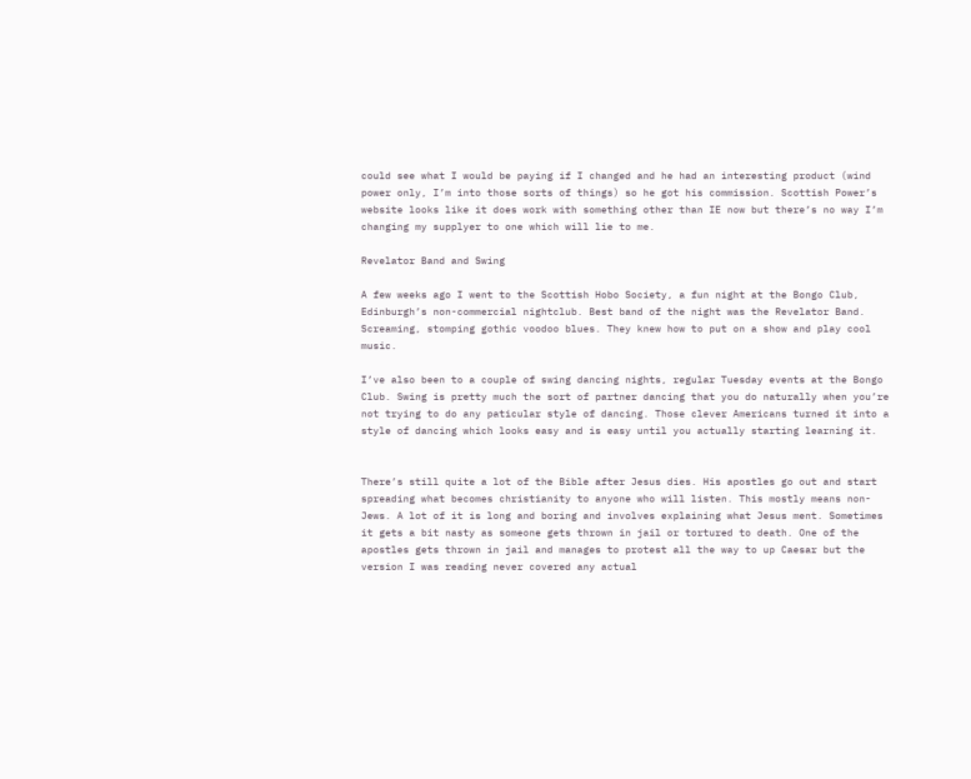could see what I would be paying if I changed and he had an interesting product (wind power only, I’m into those sorts of things) so he got his commission. Scottish Power’s website looks like it does work with something other than IE now but there’s no way I’m changing my supplyer to one which will lie to me.

Revelator Band and Swing

A few weeks ago I went to the Scottish Hobo Society, a fun night at the Bongo Club, Edinburgh’s non-commercial nightclub. Best band of the night was the Revelator Band. Screaming, stomping gothic voodoo blues. They knew how to put on a show and play cool music.

I’ve also been to a couple of swing dancing nights, regular Tuesday events at the Bongo Club. Swing is pretty much the sort of partner dancing that you do naturally when you’re not trying to do any paticular style of dancing. Those clever Americans turned it into a style of dancing which looks easy and is easy until you actually starting learning it.


There’s still quite a lot of the Bible after Jesus dies. His apostles go out and start spreading what becomes christianity to anyone who will listen. This mostly means non-Jews. A lot of it is long and boring and involves explaining what Jesus ment. Sometimes it gets a bit nasty as someone gets thrown in jail or tortured to death. One of the apostles gets thrown in jail and manages to protest all the way to up Caesar but the version I was reading never covered any actual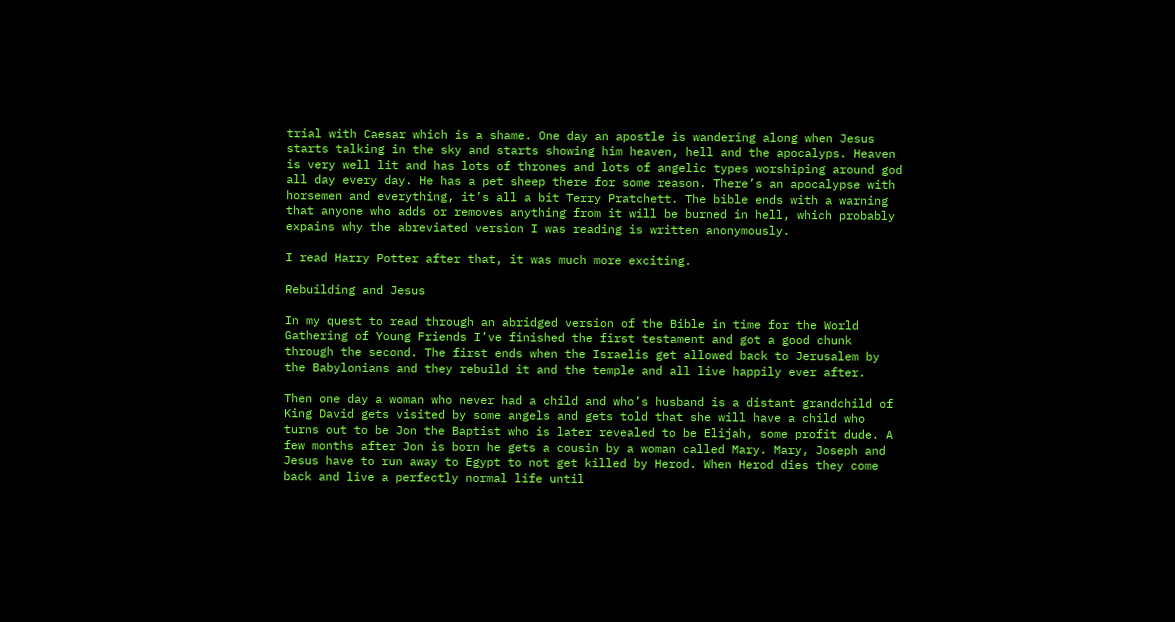trial with Caesar which is a shame. One day an apostle is wandering along when Jesus starts talking in the sky and starts showing him heaven, hell and the apocalyps. Heaven is very well lit and has lots of thrones and lots of angelic types worshiping around god all day every day. He has a pet sheep there for some reason. There’s an apocalypse with horsemen and everything, it’s all a bit Terry Pratchett. The bible ends with a warning that anyone who adds or removes anything from it will be burned in hell, which probably expains why the abreviated version I was reading is written anonymously.

I read Harry Potter after that, it was much more exciting.

Rebuilding and Jesus

In my quest to read through an abridged version of the Bible in time for the World Gathering of Young Friends I’ve finished the first testament and got a good chunk through the second. The first ends when the Israelis get allowed back to Jerusalem by the Babylonians and they rebuild it and the temple and all live happily ever after.

Then one day a woman who never had a child and who’s husband is a distant grandchild of King David gets visited by some angels and gets told that she will have a child who turns out to be Jon the Baptist who is later revealed to be Elijah, some profit dude. A few months after Jon is born he gets a cousin by a woman called Mary. Mary, Joseph and Jesus have to run away to Egypt to not get killed by Herod. When Herod dies they come back and live a perfectly normal life until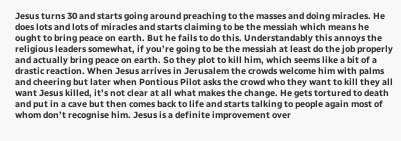Jesus turns 30 and starts going around preaching to the masses and doing miracles. He does lots and lots of miracles and starts claiming to be the messiah which means he ought to bring peace on earth. But he fails to do this. Understandably this annoys the religious leaders somewhat, if you’re going to be the messiah at least do the job properly and actually bring peace on earth. So they plot to kill him, which seems like a bit of a drastic reaction. When Jesus arrives in Jerusalem the crowds welcome him with palms and cheering but later when Pontious Pilot asks the crowd who they want to kill they all want Jesus killed, it’s not clear at all what makes the change. He gets tortured to death and put in a cave but then comes back to life and starts talking to people again most of whom don’t recognise him. Jesus is a definite improvement over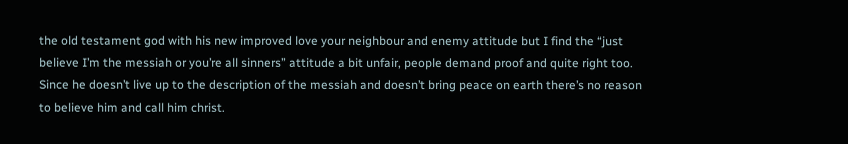the old testament god with his new improved love your neighbour and enemy attitude but I find the “just believe I’m the messiah or you’re all sinners” attitude a bit unfair, people demand proof and quite right too. Since he doesn’t live up to the description of the messiah and doesn’t bring peace on earth there’s no reason to believe him and call him christ.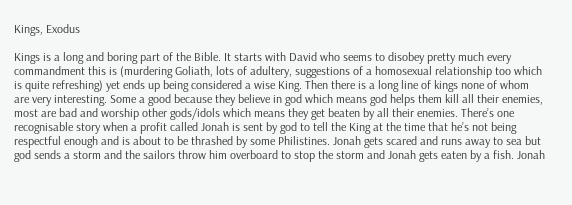Kings, Exodus

Kings is a long and boring part of the Bible. It starts with David who seems to disobey pretty much every commandment this is (murdering Goliath, lots of adultery, suggestions of a homosexual relationship too which is quite refreshing) yet ends up being considered a wise King. Then there is a long line of kings none of whom are very interesting. Some a good because they believe in god which means god helps them kill all their enemies, most are bad and worship other gods/idols which means they get beaten by all their enemies. There’s one recognisable story when a profit called Jonah is sent by god to tell the King at the time that he’s not being respectful enough and is about to be thrashed by some Philistines. Jonah gets scared and runs away to sea but god sends a storm and the sailors throw him overboard to stop the storm and Jonah gets eaten by a fish. Jonah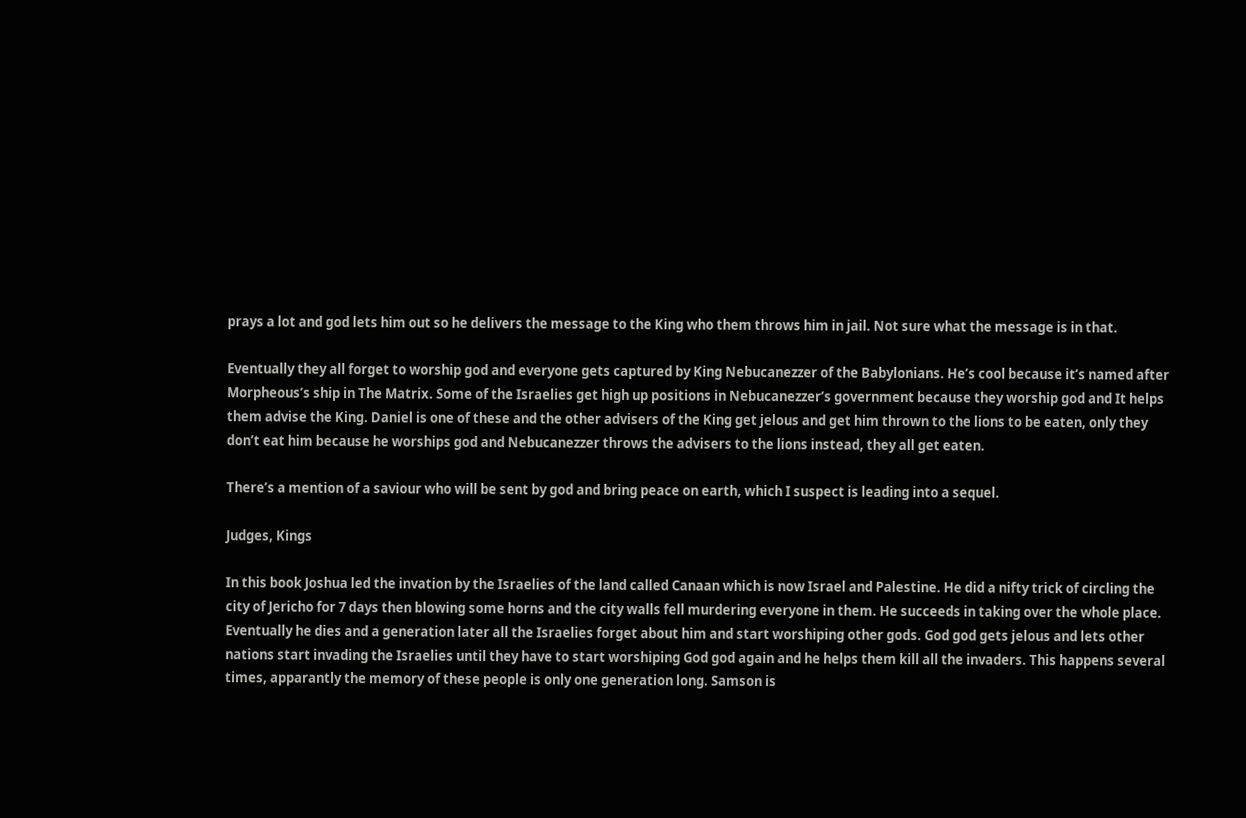prays a lot and god lets him out so he delivers the message to the King who them throws him in jail. Not sure what the message is in that.

Eventually they all forget to worship god and everyone gets captured by King Nebucanezzer of the Babylonians. He’s cool because it’s named after Morpheous’s ship in The Matrix. Some of the Israelies get high up positions in Nebucanezzer’s government because they worship god and It helps them advise the King. Daniel is one of these and the other advisers of the King get jelous and get him thrown to the lions to be eaten, only they don’t eat him because he worships god and Nebucanezzer throws the advisers to the lions instead, they all get eaten.

There’s a mention of a saviour who will be sent by god and bring peace on earth, which I suspect is leading into a sequel.

Judges, Kings

In this book Joshua led the invation by the Israelies of the land called Canaan which is now Israel and Palestine. He did a nifty trick of circling the city of Jericho for 7 days then blowing some horns and the city walls fell murdering everyone in them. He succeeds in taking over the whole place. Eventually he dies and a generation later all the Israelies forget about him and start worshiping other gods. God god gets jelous and lets other nations start invading the Israelies until they have to start worshiping God god again and he helps them kill all the invaders. This happens several times, apparantly the memory of these people is only one generation long. Samson is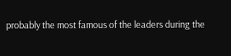probably the most famous of the leaders during the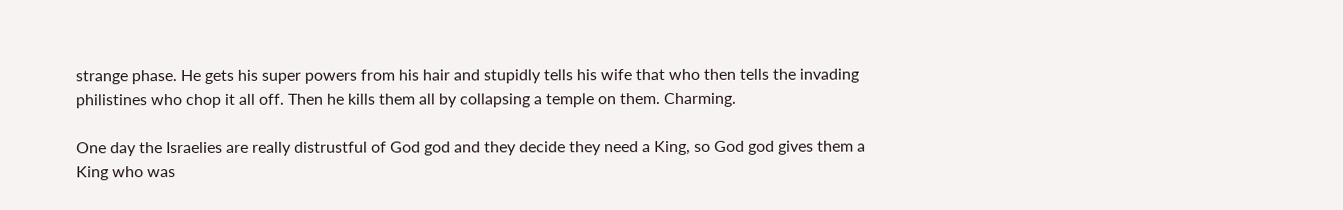strange phase. He gets his super powers from his hair and stupidly tells his wife that who then tells the invading philistines who chop it all off. Then he kills them all by collapsing a temple on them. Charming.

One day the Israelies are really distrustful of God god and they decide they need a King, so God god gives them a King who was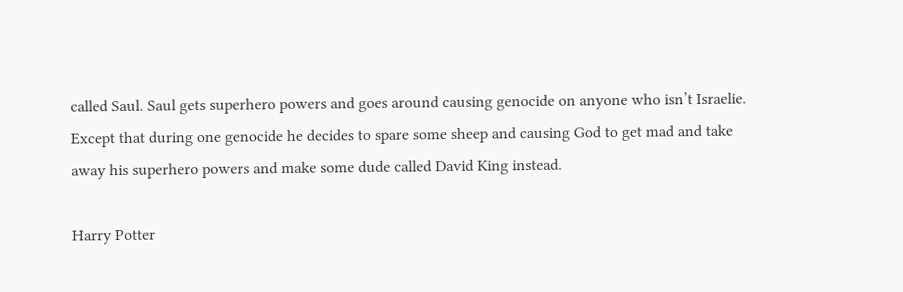called Saul. Saul gets superhero powers and goes around causing genocide on anyone who isn’t Israelie. Except that during one genocide he decides to spare some sheep and causing God to get mad and take away his superhero powers and make some dude called David King instead.

Harry Potter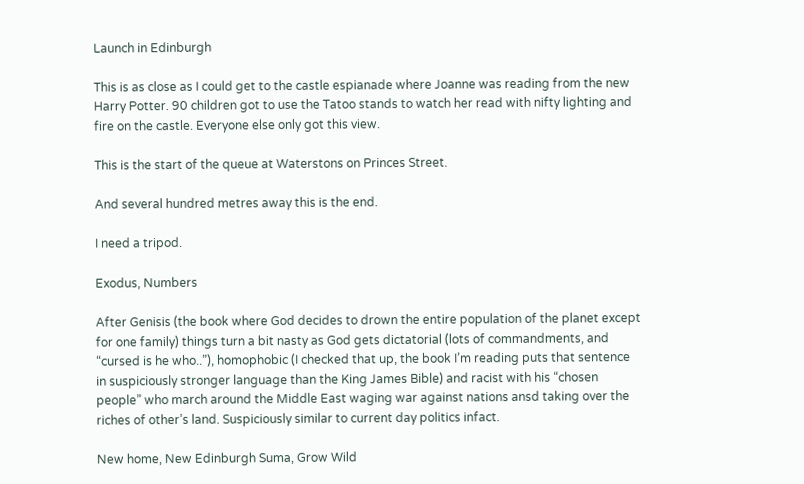Launch in Edinburgh

This is as close as I could get to the castle espianade where Joanne was reading from the new Harry Potter. 90 children got to use the Tatoo stands to watch her read with nifty lighting and fire on the castle. Everyone else only got this view.

This is the start of the queue at Waterstons on Princes Street.

And several hundred metres away this is the end.

I need a tripod.

Exodus, Numbers

After Genisis (the book where God decides to drown the entire population of the planet except for one family) things turn a bit nasty as God gets dictatorial (lots of commandments, and “cursed is he who..”), homophobic (I checked that up, the book I’m reading puts that sentence in suspiciously stronger language than the King James Bible) and racist with his “chosen people” who march around the Middle East waging war against nations ansd taking over the riches of other’s land. Suspiciously similar to current day politics infact.

New home, New Edinburgh Suma, Grow Wild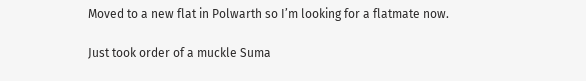Moved to a new flat in Polwarth so I’m looking for a flatmate now.

Just took order of a muckle Suma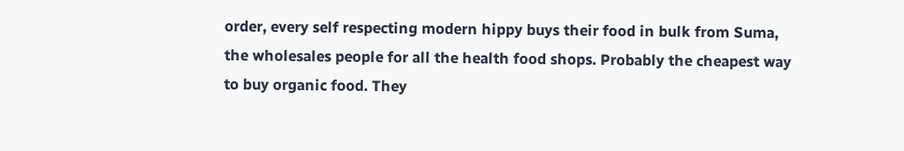order, every self respecting modern hippy buys their food in bulk from Suma, the wholesales people for all the health food shops. Probably the cheapest way to buy organic food. They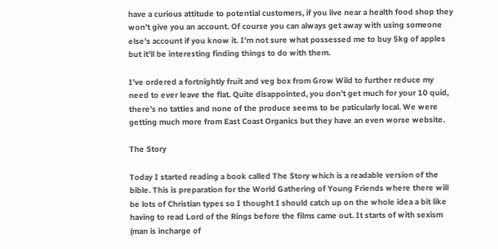have a curious attitude to potential customers, if you live near a health food shop they won’t give you an account. Of course you can always get away with using someone else’s account if you know it. I’m not sure what possessed me to buy 5kg of apples but it’ll be interesting finding things to do with them.

I’ve ordered a fortnightly fruit and veg box from Grow Wild to further reduce my need to ever leave the flat. Quite disappointed, you don’t get much for your 10 quid, there’s no tatties and none of the produce seems to be paticularly local. We were getting much more from East Coast Organics but they have an even worse website.

The Story

Today I started reading a book called The Story which is a readable version of the bible. This is preparation for the World Gathering of Young Friends where there will be lots of Christian types so I thought I should catch up on the whole idea a bit like having to read Lord of the Rings before the films came out. It starts of with sexism (man is incharge of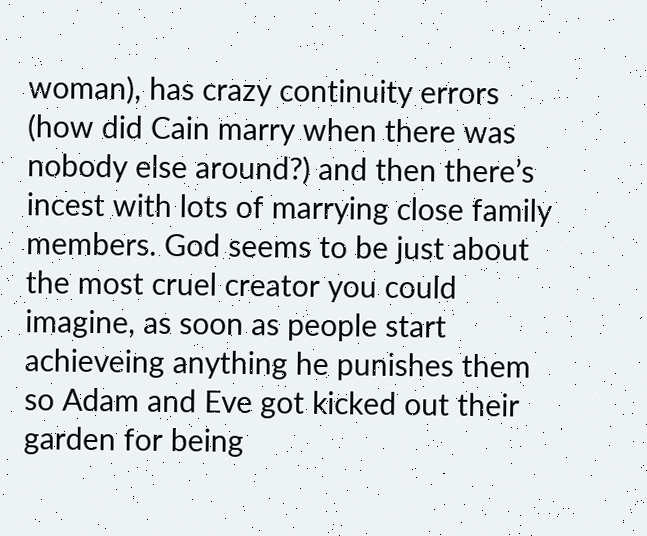woman), has crazy continuity errors (how did Cain marry when there was nobody else around?) and then there’s incest with lots of marrying close family members. God seems to be just about the most cruel creator you could imagine, as soon as people start achieveing anything he punishes them so Adam and Eve got kicked out their garden for being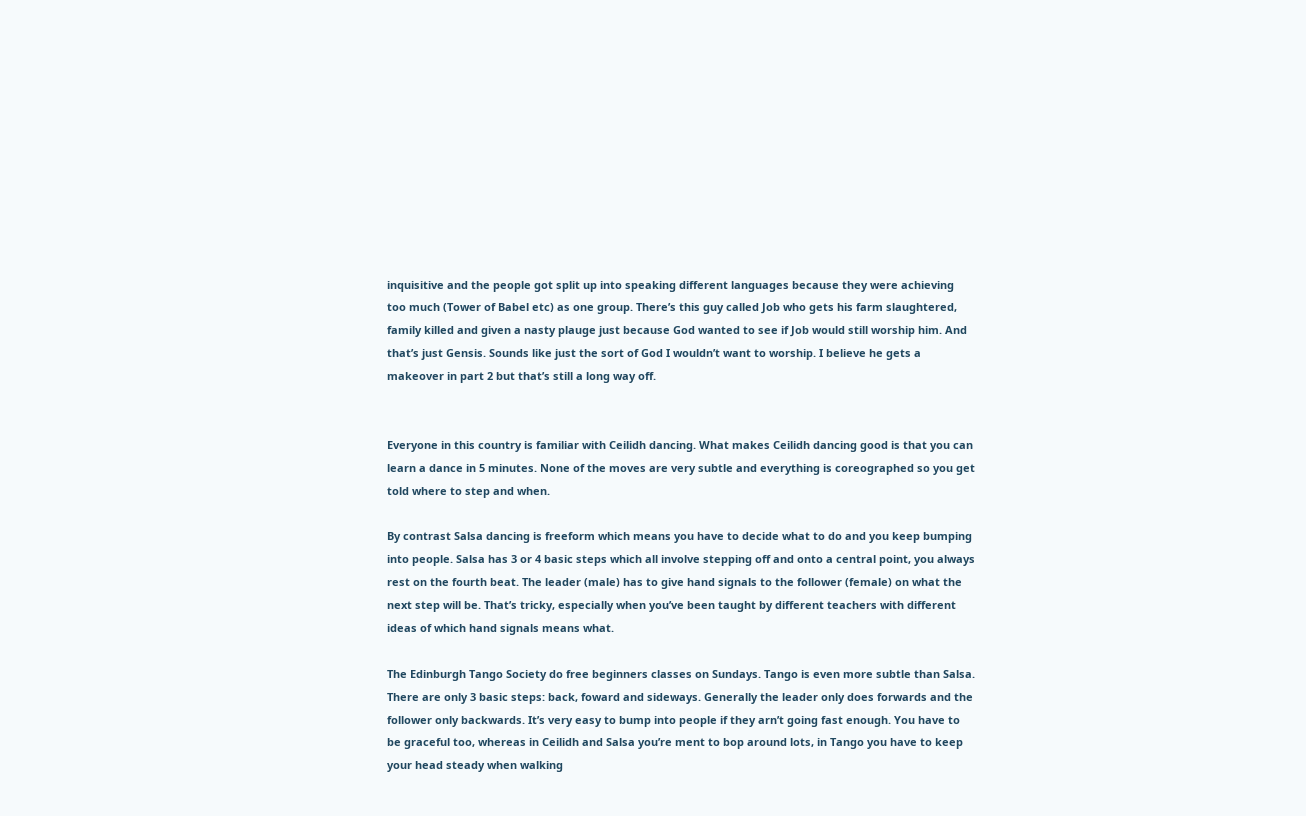inquisitive and the people got split up into speaking different languages because they were achieving too much (Tower of Babel etc) as one group. There’s this guy called Job who gets his farm slaughtered, family killed and given a nasty plauge just because God wanted to see if Job would still worship him. And that’s just Gensis. Sounds like just the sort of God I wouldn’t want to worship. I believe he gets a makeover in part 2 but that’s still a long way off.


Everyone in this country is familiar with Ceilidh dancing. What makes Ceilidh dancing good is that you can learn a dance in 5 minutes. None of the moves are very subtle and everything is coreographed so you get told where to step and when.

By contrast Salsa dancing is freeform which means you have to decide what to do and you keep bumping into people. Salsa has 3 or 4 basic steps which all involve stepping off and onto a central point, you always rest on the fourth beat. The leader (male) has to give hand signals to the follower (female) on what the next step will be. That’s tricky, especially when you’ve been taught by different teachers with different ideas of which hand signals means what.

The Edinburgh Tango Society do free beginners classes on Sundays. Tango is even more subtle than Salsa. There are only 3 basic steps: back, foward and sideways. Generally the leader only does forwards and the follower only backwards. It’s very easy to bump into people if they arn’t going fast enough. You have to be graceful too, whereas in Ceilidh and Salsa you’re ment to bop around lots, in Tango you have to keep your head steady when walking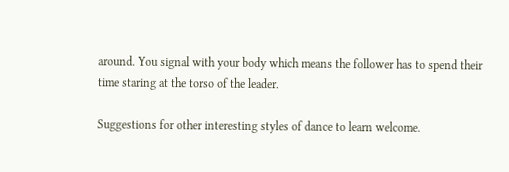around. You signal with your body which means the follower has to spend their time staring at the torso of the leader.

Suggestions for other interesting styles of dance to learn welcome.